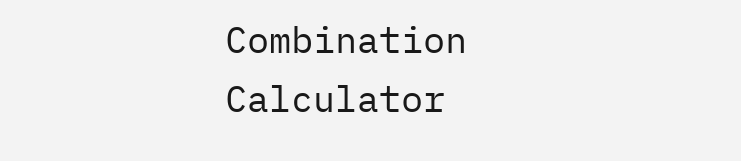Combination Calculator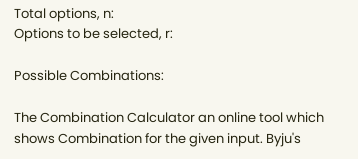Total options, n:
Options to be selected, r:

Possible Combinations:

The Combination Calculator an online tool which shows Combination for the given input. Byju's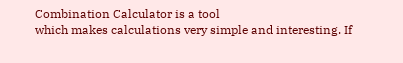Combination Calculator is a tool
which makes calculations very simple and interesting. If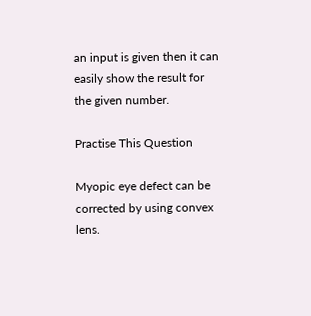an input is given then it can easily show the result for the given number.

Practise This Question

Myopic eye defect can be corrected by using convex lens.